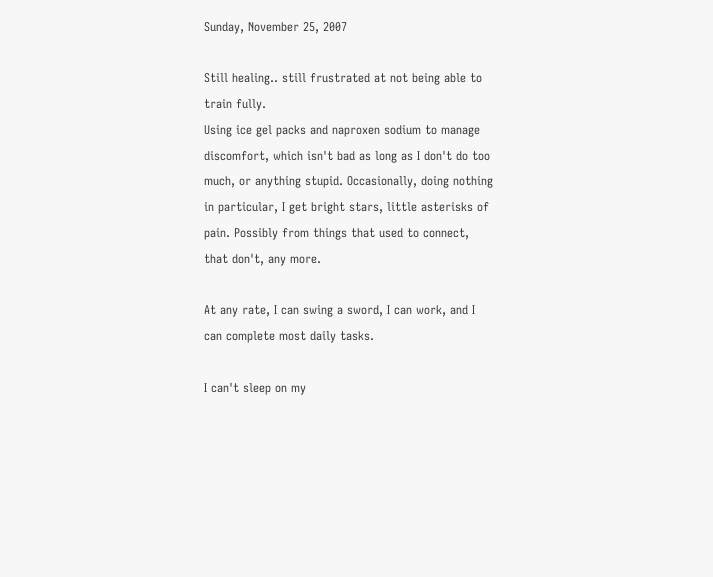Sunday, November 25, 2007

Still healing.. still frustrated at not being able to train fully.
Using ice gel packs and naproxen sodium to manage discomfort, which isn't bad as long as I don't do too much, or anything stupid. Occasionally, doing nothing in particular, I get bright stars, little asterisks of pain. Possibly from things that used to connect, that don't, any more.

At any rate, I can swing a sword, I can work, and I can complete most daily tasks.

I can't sleep on my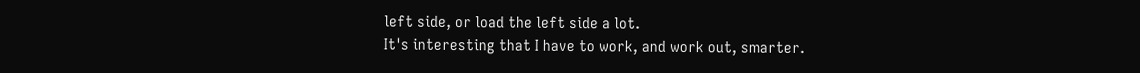left side, or load the left side a lot.
It's interesting that I have to work, and work out, smarter.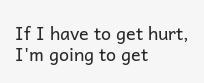If I have to get hurt, I'm going to get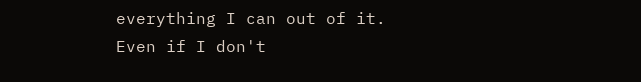everything I can out of it.
Even if I don't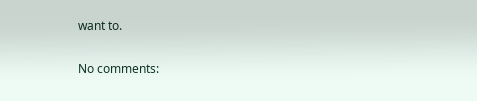want to.

No comments: